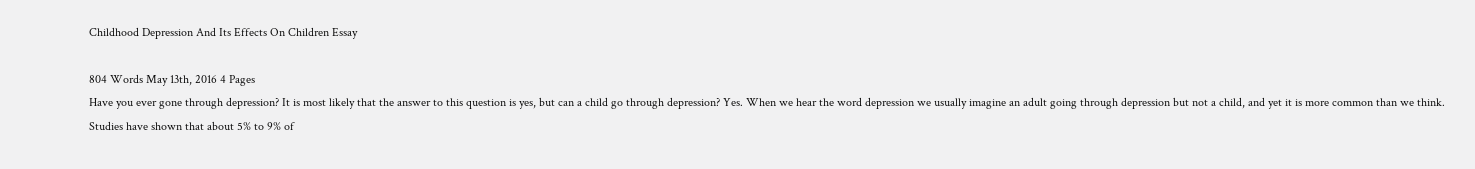Childhood Depression And Its Effects On Children Essay

804 Words May 13th, 2016 4 Pages
Have you ever gone through depression? It is most likely that the answer to this question is yes, but can a child go through depression? Yes. When we hear the word depression we usually imagine an adult going through depression but not a child, and yet it is more common than we think. Studies have shown that about 5% to 9% of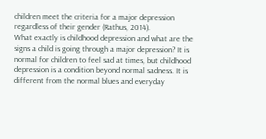children meet the criteria for a major depression regardless of their gender (Rathus, 2014).
What exactly is childhood depression and what are the signs a child is going through a major depression? It is normal for children to feel sad at times, but childhood depression is a condition beyond normal sadness. It is different from the normal blues and everyday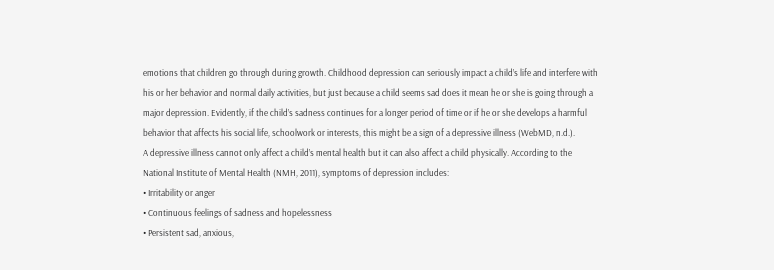emotions that children go through during growth. Childhood depression can seriously impact a child’s life and interfere with his or her behavior and normal daily activities, but just because a child seems sad does it mean he or she is going through a major depression. Evidently, if the child’s sadness continues for a longer period of time or if he or she develops a harmful behavior that affects his social life, schoolwork or interests, this might be a sign of a depressive illness (WebMD, n.d.).
A depressive illness cannot only affect a child’s mental health but it can also affect a child physically. According to the National Institute of Mental Health (NMH, 2011), symptoms of depression includes:
• Irritability or anger
• Continuous feelings of sadness and hopelessness
• Persistent sad, anxious,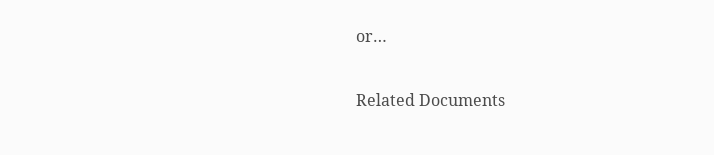or…

Related Documents